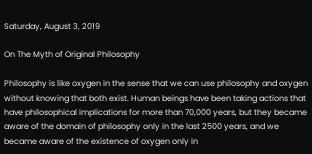Saturday, August 3, 2019

On The Myth of Original Philosophy

Philosophy is like oxygen in the sense that we can use philosophy and oxygen without knowing that both exist. Human beings have been taking actions that have philosophical implications for more than 70,000 years, but they became aware of the domain of philosophy only in the last 2500 years, and we became aware of the existence of oxygen only in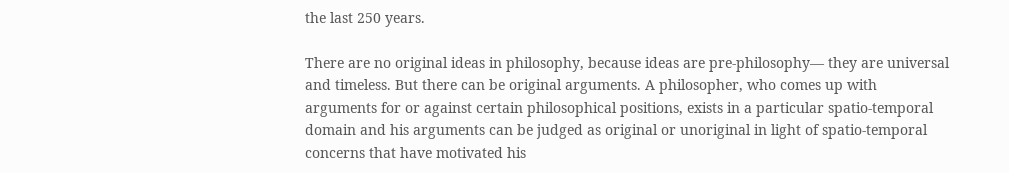the last 250 years.

There are no original ideas in philosophy, because ideas are pre-philosophy— they are universal and timeless. But there can be original arguments. A philosopher, who comes up with arguments for or against certain philosophical positions, exists in a particular spatio-temporal domain and his arguments can be judged as original or unoriginal in light of spatio-temporal concerns that have motivated his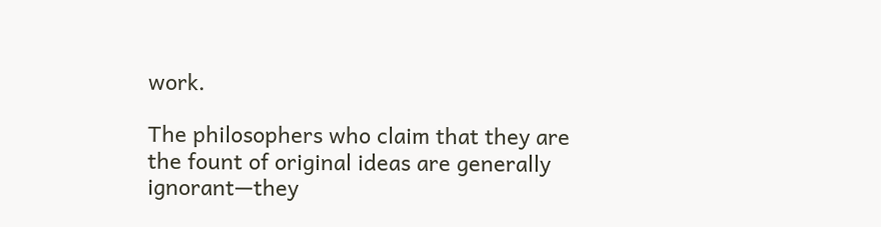work.

The philosophers who claim that they are the fount of original ideas are generally ignorant—they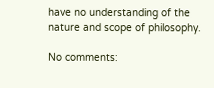have no understanding of the nature and scope of philosophy.

No comments: